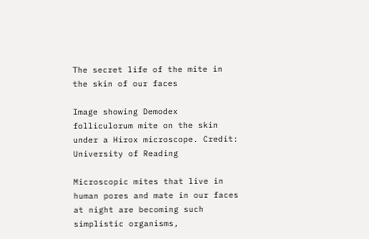The secret life of the mite in the skin of our faces

Image showing Demodex folliculorum mite on the skin under a Hirox microscope. Credit: University of Reading

Microscopic mites that live in human pores and mate in our faces at night are becoming such simplistic organisms,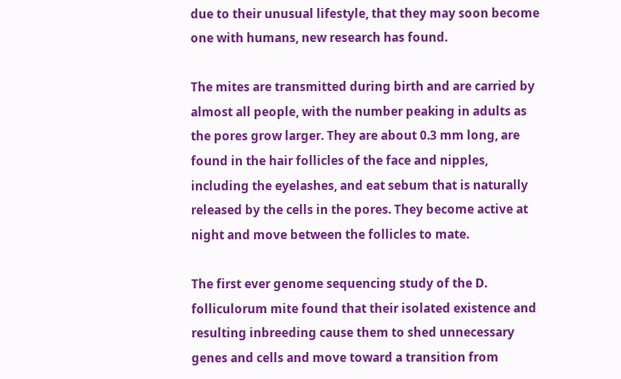due to their unusual lifestyle, that they may soon become one with humans, new research has found.

The mites are transmitted during birth and are carried by almost all people, with the number peaking in adults as the pores grow larger. They are about 0.3 mm long, are found in the hair follicles of the face and nipples, including the eyelashes, and eat sebum that is naturally released by the cells in the pores. They become active at night and move between the follicles to mate.

The first ever genome sequencing study of the D. folliculorum mite found that their isolated existence and resulting inbreeding cause them to shed unnecessary genes and cells and move toward a transition from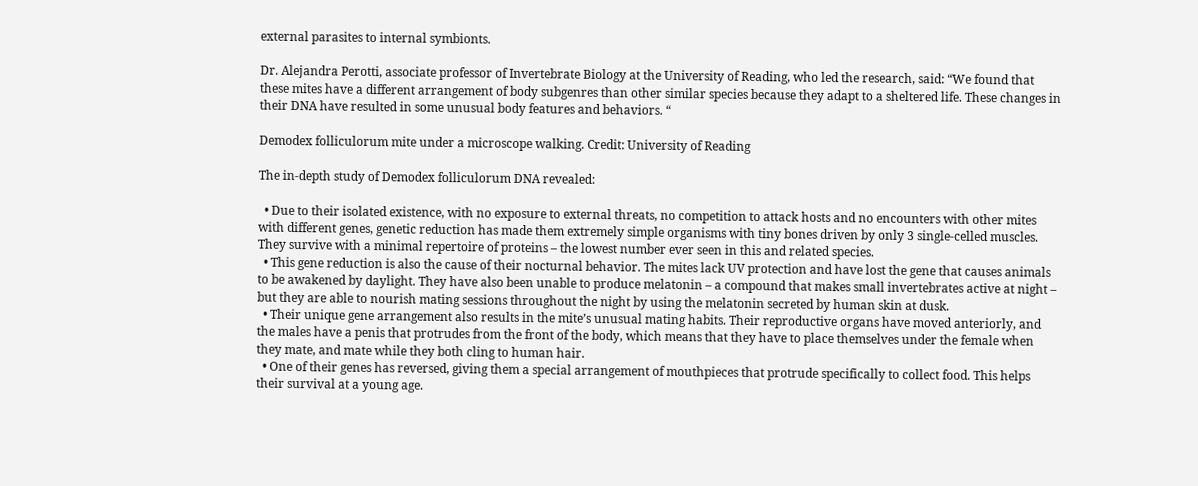external parasites to internal symbionts.

Dr. Alejandra Perotti, associate professor of Invertebrate Biology at the University of Reading, who led the research, said: “We found that these mites have a different arrangement of body subgenres than other similar species because they adapt to a sheltered life. These changes in their DNA have resulted in some unusual body features and behaviors. “

Demodex folliculorum mite under a microscope walking. Credit: University of Reading

The in-depth study of Demodex folliculorum DNA revealed:

  • Due to their isolated existence, with no exposure to external threats, no competition to attack hosts and no encounters with other mites with different genes, genetic reduction has made them extremely simple organisms with tiny bones driven by only 3 single-celled muscles. They survive with a minimal repertoire of proteins – the lowest number ever seen in this and related species.
  • This gene reduction is also the cause of their nocturnal behavior. The mites lack UV protection and have lost the gene that causes animals to be awakened by daylight. They have also been unable to produce melatonin – a compound that makes small invertebrates active at night – but they are able to nourish mating sessions throughout the night by using the melatonin secreted by human skin at dusk.
  • Their unique gene arrangement also results in the mite’s unusual mating habits. Their reproductive organs have moved anteriorly, and the males have a penis that protrudes from the front of the body, which means that they have to place themselves under the female when they mate, and mate while they both cling to human hair.
  • One of their genes has reversed, giving them a special arrangement of mouthpieces that protrude specifically to collect food. This helps their survival at a young age.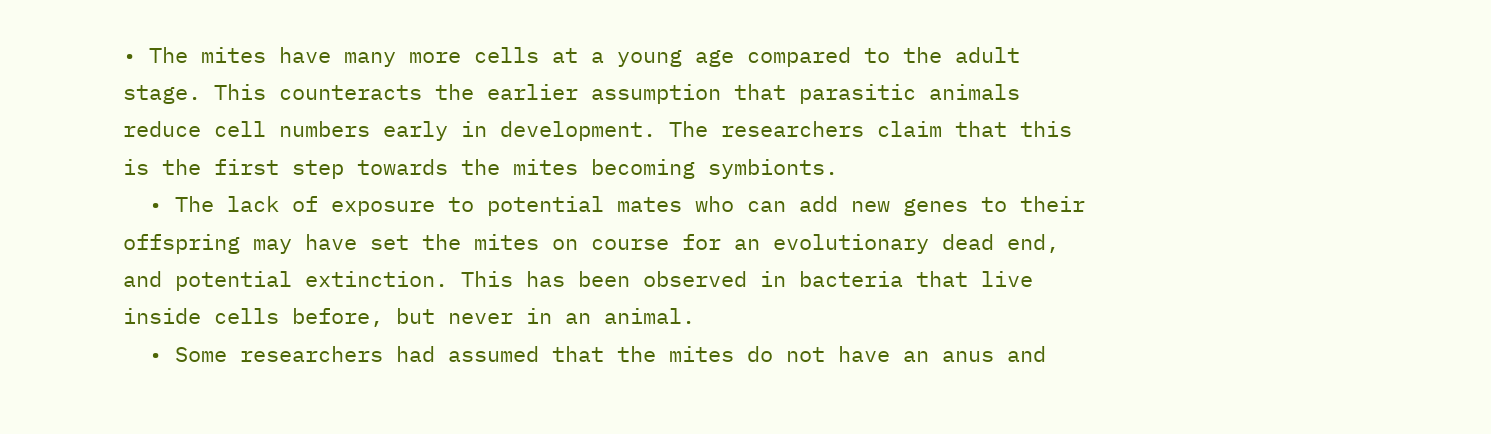• The mites have many more cells at a young age compared to the adult stage. This counteracts the earlier assumption that parasitic animals reduce cell numbers early in development. The researchers claim that this is the first step towards the mites becoming symbionts.
  • The lack of exposure to potential mates who can add new genes to their offspring may have set the mites on course for an evolutionary dead end, and potential extinction. This has been observed in bacteria that live inside cells before, but never in an animal.
  • Some researchers had assumed that the mites do not have an anus and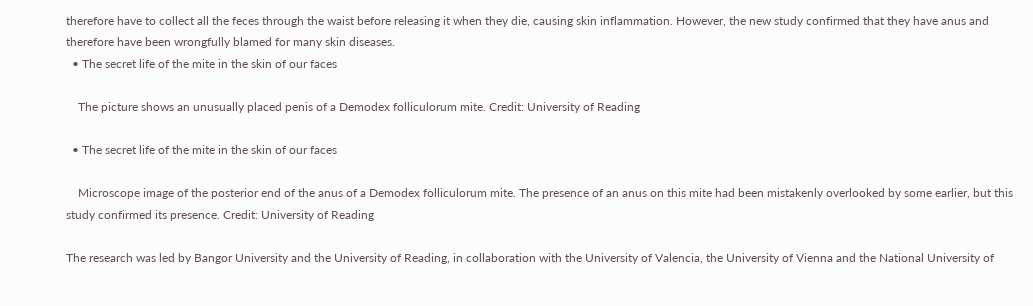therefore have to collect all the feces through the waist before releasing it when they die, causing skin inflammation. However, the new study confirmed that they have anus and therefore have been wrongfully blamed for many skin diseases.
  • The secret life of the mite in the skin of our faces

    The picture shows an unusually placed penis of a Demodex folliculorum mite. Credit: University of Reading

  • The secret life of the mite in the skin of our faces

    Microscope image of the posterior end of the anus of a Demodex folliculorum mite. The presence of an anus on this mite had been mistakenly overlooked by some earlier, but this study confirmed its presence. Credit: University of Reading

The research was led by Bangor University and the University of Reading, in collaboration with the University of Valencia, the University of Vienna and the National University of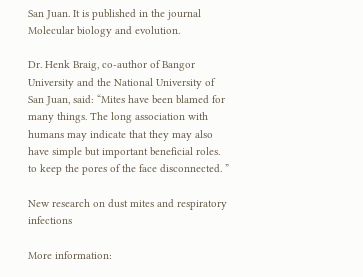San Juan. It is published in the journal Molecular biology and evolution.

Dr. Henk Braig, co-author of Bangor University and the National University of San Juan, said: “Mites have been blamed for many things. The long association with humans may indicate that they may also have simple but important beneficial roles. to keep the pores of the face disconnected. ”

New research on dust mites and respiratory infections

More information: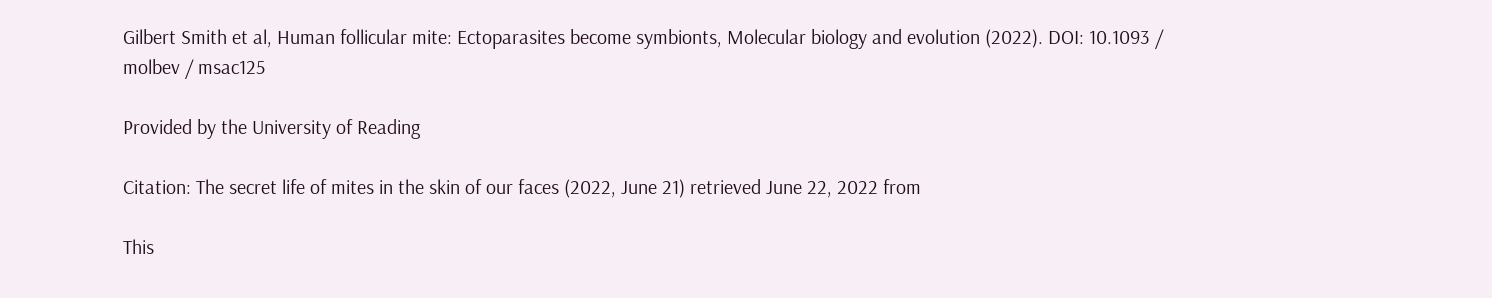Gilbert Smith et al, Human follicular mite: Ectoparasites become symbionts, Molecular biology and evolution (2022). DOI: 10.1093 / molbev / msac125

Provided by the University of Reading

Citation: The secret life of mites in the skin of our faces (2022, June 21) retrieved June 22, 2022 from

This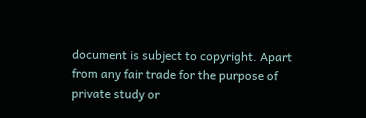document is subject to copyright. Apart from any fair trade for the purpose of private study or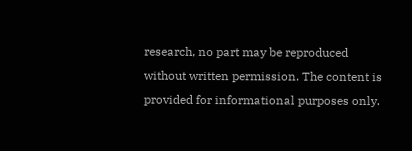research, no part may be reproduced without written permission. The content is provided for informational purposes only.